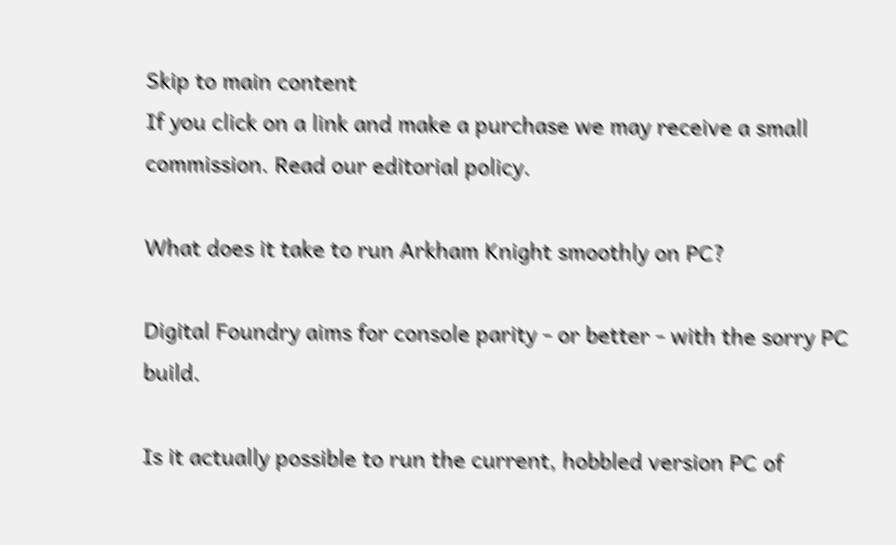Skip to main content
If you click on a link and make a purchase we may receive a small commission. Read our editorial policy.

What does it take to run Arkham Knight smoothly on PC?

Digital Foundry aims for console parity - or better - with the sorry PC build.

Is it actually possible to run the current, hobbled version PC of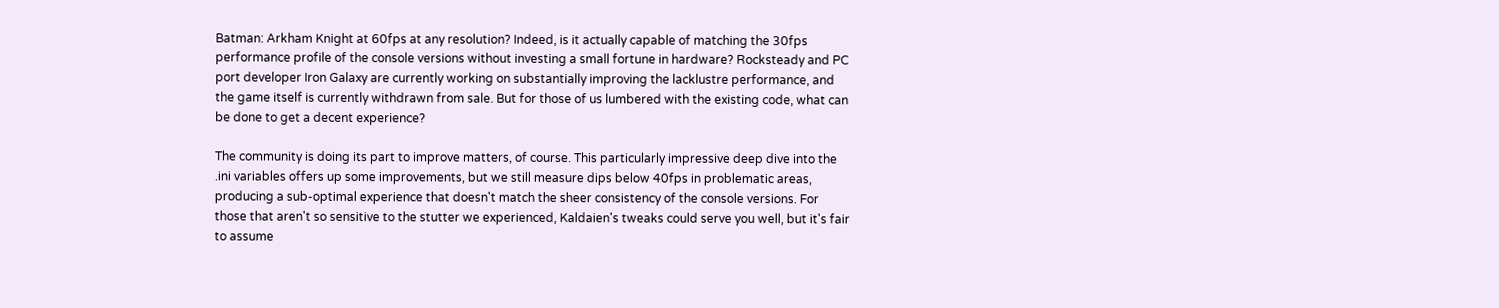Batman: Arkham Knight at 60fps at any resolution? Indeed, is it actually capable of matching the 30fps performance profile of the console versions without investing a small fortune in hardware? Rocksteady and PC port developer Iron Galaxy are currently working on substantially improving the lacklustre performance, and the game itself is currently withdrawn from sale. But for those of us lumbered with the existing code, what can be done to get a decent experience?

The community is doing its part to improve matters, of course. This particularly impressive deep dive into the .ini variables offers up some improvements, but we still measure dips below 40fps in problematic areas, producing a sub-optimal experience that doesn't match the sheer consistency of the console versions. For those that aren't so sensitive to the stutter we experienced, Kaldaien's tweaks could serve you well, but it's fair to assume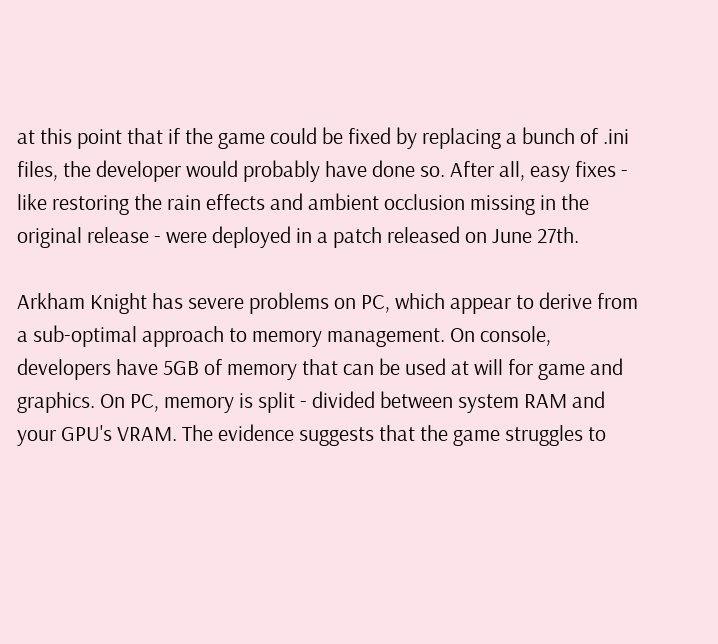at this point that if the game could be fixed by replacing a bunch of .ini files, the developer would probably have done so. After all, easy fixes - like restoring the rain effects and ambient occlusion missing in the original release - were deployed in a patch released on June 27th.

Arkham Knight has severe problems on PC, which appear to derive from a sub-optimal approach to memory management. On console, developers have 5GB of memory that can be used at will for game and graphics. On PC, memory is split - divided between system RAM and your GPU's VRAM. The evidence suggests that the game struggles to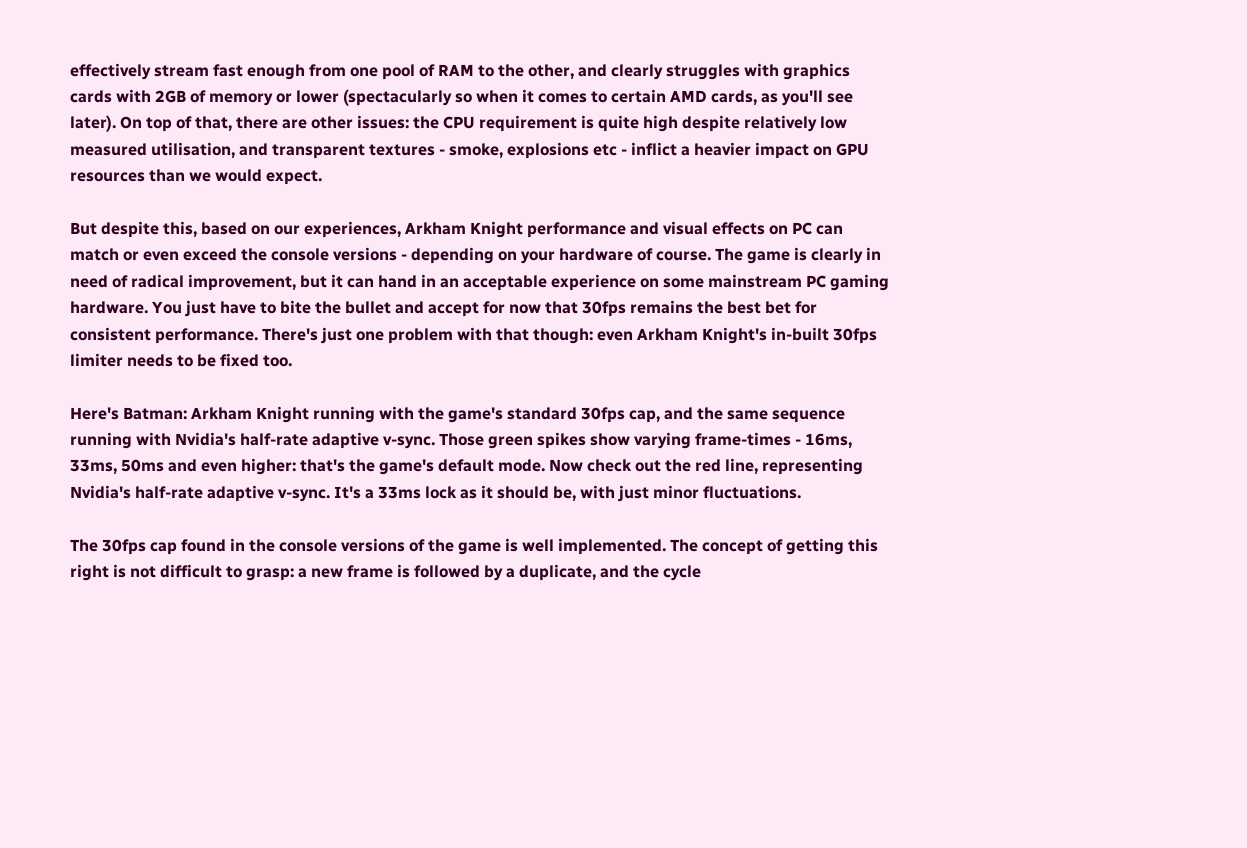effectively stream fast enough from one pool of RAM to the other, and clearly struggles with graphics cards with 2GB of memory or lower (spectacularly so when it comes to certain AMD cards, as you'll see later). On top of that, there are other issues: the CPU requirement is quite high despite relatively low measured utilisation, and transparent textures - smoke, explosions etc - inflict a heavier impact on GPU resources than we would expect.

But despite this, based on our experiences, Arkham Knight performance and visual effects on PC can match or even exceed the console versions - depending on your hardware of course. The game is clearly in need of radical improvement, but it can hand in an acceptable experience on some mainstream PC gaming hardware. You just have to bite the bullet and accept for now that 30fps remains the best bet for consistent performance. There's just one problem with that though: even Arkham Knight's in-built 30fps limiter needs to be fixed too.

Here's Batman: Arkham Knight running with the game's standard 30fps cap, and the same sequence running with Nvidia's half-rate adaptive v-sync. Those green spikes show varying frame-times - 16ms, 33ms, 50ms and even higher: that's the game's default mode. Now check out the red line, representing Nvidia's half-rate adaptive v-sync. It's a 33ms lock as it should be, with just minor fluctuations.

The 30fps cap found in the console versions of the game is well implemented. The concept of getting this right is not difficult to grasp: a new frame is followed by a duplicate, and the cycle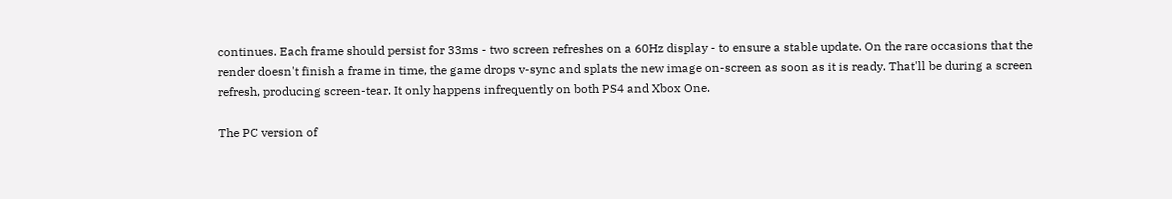continues. Each frame should persist for 33ms - two screen refreshes on a 60Hz display - to ensure a stable update. On the rare occasions that the render doesn't finish a frame in time, the game drops v-sync and splats the new image on-screen as soon as it is ready. That'll be during a screen refresh, producing screen-tear. It only happens infrequently on both PS4 and Xbox One.

The PC version of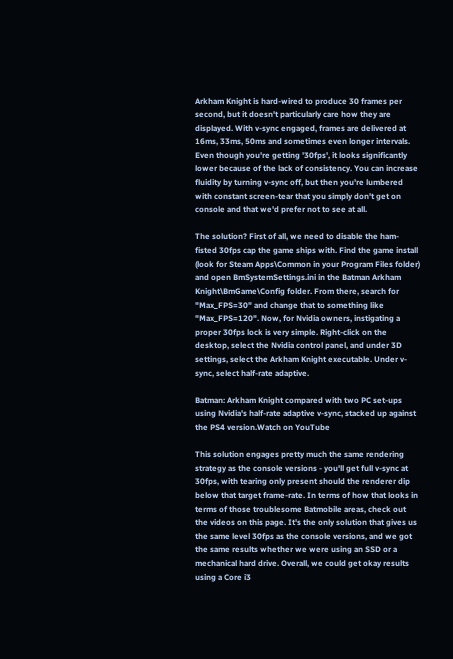Arkham Knight is hard-wired to produce 30 frames per second, but it doesn't particularly care how they are displayed. With v-sync engaged, frames are delivered at 16ms, 33ms, 50ms and sometimes even longer intervals. Even though you're getting '30fps', it looks significantly lower because of the lack of consistency. You can increase fluidity by turning v-sync off, but then you're lumbered with constant screen-tear that you simply don't get on console and that we'd prefer not to see at all.

The solution? First of all, we need to disable the ham-fisted 30fps cap the game ships with. Find the game install (look for Steam Apps\Common in your Program Files folder) and open BmSystemSettings.ini in the Batman Arkham Knight\BmGame\Config folder. From there, search for "Max_FPS=30" and change that to something like "Max_FPS=120". Now, for Nvidia owners, instigating a proper 30fps lock is very simple. Right-click on the desktop, select the Nvidia control panel, and under 3D settings, select the Arkham Knight executable. Under v-sync, select half-rate adaptive.

Batman: Arkham Knight compared with two PC set-ups using Nvidia's half-rate adaptive v-sync, stacked up against the PS4 version.Watch on YouTube

This solution engages pretty much the same rendering strategy as the console versions - you'll get full v-sync at 30fps, with tearing only present should the renderer dip below that target frame-rate. In terms of how that looks in terms of those troublesome Batmobile areas, check out the videos on this page. It's the only solution that gives us the same level 30fps as the console versions, and we got the same results whether we were using an SSD or a mechanical hard drive. Overall, we could get okay results using a Core i3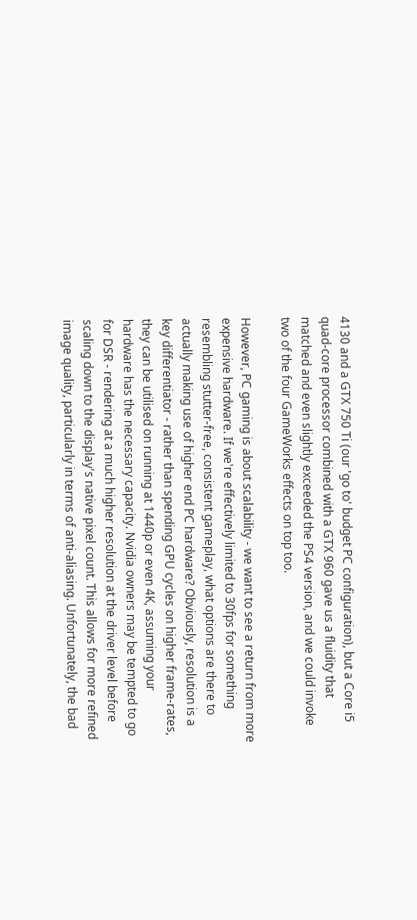4130 and a GTX 750 Ti (our 'go to' budget PC configuration), but a Core i5 quad-core processor combined with a GTX 960 gave us a fluidity that matched and even slightly exceeded the PS4 version, and we could invoke two of the four GameWorks effects on top too.

However, PC gaming is about scalability - we want to see a return from more expensive hardware. If we're effectively limited to 30fps for something resembling stutter-free, consistent gameplay, what options are there to actually making use of higher end PC hardware? Obviously, resolution is a key differentiator - rather than spending GPU cycles on higher frame-rates, they can be utilised on running at 1440p or even 4K, assuming your hardware has the necessary capacity. Nvidia owners may be tempted to go for DSR - rendering at a much higher resolution at the driver level before scaling down to the display's native pixel count. This allows for more refined image quality, particularly in terms of anti-aliasing. Unfortunately, the bad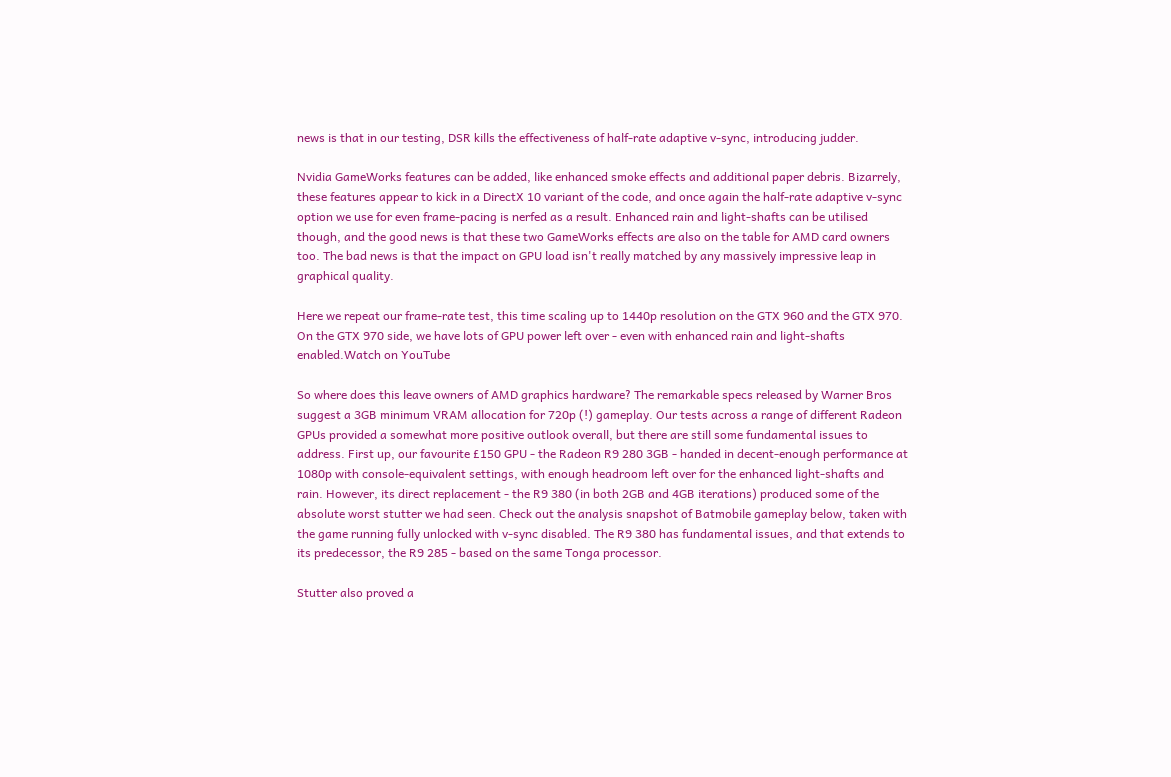news is that in our testing, DSR kills the effectiveness of half-rate adaptive v-sync, introducing judder.

Nvidia GameWorks features can be added, like enhanced smoke effects and additional paper debris. Bizarrely, these features appear to kick in a DirectX 10 variant of the code, and once again the half-rate adaptive v-sync option we use for even frame-pacing is nerfed as a result. Enhanced rain and light-shafts can be utilised though, and the good news is that these two GameWorks effects are also on the table for AMD card owners too. The bad news is that the impact on GPU load isn't really matched by any massively impressive leap in graphical quality.

Here we repeat our frame-rate test, this time scaling up to 1440p resolution on the GTX 960 and the GTX 970. On the GTX 970 side, we have lots of GPU power left over - even with enhanced rain and light-shafts enabled.Watch on YouTube

So where does this leave owners of AMD graphics hardware? The remarkable specs released by Warner Bros suggest a 3GB minimum VRAM allocation for 720p (!) gameplay. Our tests across a range of different Radeon GPUs provided a somewhat more positive outlook overall, but there are still some fundamental issues to address. First up, our favourite £150 GPU - the Radeon R9 280 3GB - handed in decent-enough performance at 1080p with console-equivalent settings, with enough headroom left over for the enhanced light-shafts and rain. However, its direct replacement - the R9 380 (in both 2GB and 4GB iterations) produced some of the absolute worst stutter we had seen. Check out the analysis snapshot of Batmobile gameplay below, taken with the game running fully unlocked with v-sync disabled. The R9 380 has fundamental issues, and that extends to its predecessor, the R9 285 - based on the same Tonga processor.

Stutter also proved a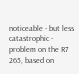noticeable - but less catastrophic - problem on the R7 265, based on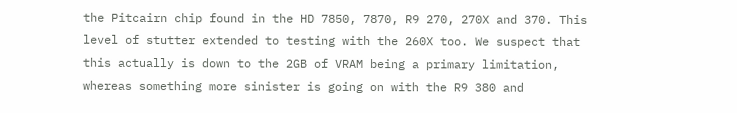the Pitcairn chip found in the HD 7850, 7870, R9 270, 270X and 370. This level of stutter extended to testing with the 260X too. We suspect that this actually is down to the 2GB of VRAM being a primary limitation, whereas something more sinister is going on with the R9 380 and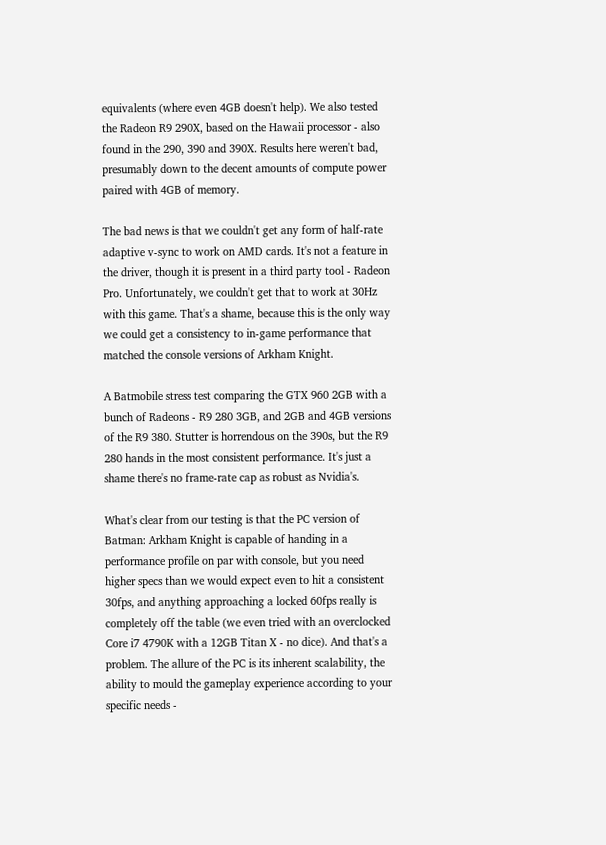equivalents (where even 4GB doesn't help). We also tested the Radeon R9 290X, based on the Hawaii processor - also found in the 290, 390 and 390X. Results here weren't bad, presumably down to the decent amounts of compute power paired with 4GB of memory.

The bad news is that we couldn't get any form of half-rate adaptive v-sync to work on AMD cards. It's not a feature in the driver, though it is present in a third party tool - Radeon Pro. Unfortunately, we couldn't get that to work at 30Hz with this game. That's a shame, because this is the only way we could get a consistency to in-game performance that matched the console versions of Arkham Knight.

A Batmobile stress test comparing the GTX 960 2GB with a bunch of Radeons - R9 280 3GB, and 2GB and 4GB versions of the R9 380. Stutter is horrendous on the 390s, but the R9 280 hands in the most consistent performance. It's just a shame there's no frame-rate cap as robust as Nvidia's.

What's clear from our testing is that the PC version of Batman: Arkham Knight is capable of handing in a performance profile on par with console, but you need higher specs than we would expect even to hit a consistent 30fps, and anything approaching a locked 60fps really is completely off the table (we even tried with an overclocked Core i7 4790K with a 12GB Titan X - no dice). And that's a problem. The allure of the PC is its inherent scalability, the ability to mould the gameplay experience according to your specific needs -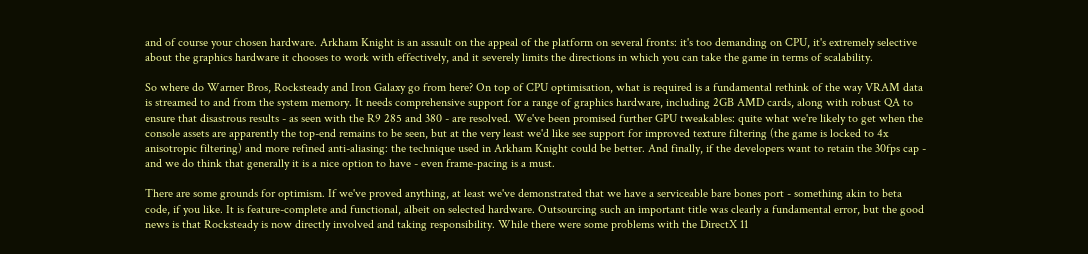and of course your chosen hardware. Arkham Knight is an assault on the appeal of the platform on several fronts: it's too demanding on CPU, it's extremely selective about the graphics hardware it chooses to work with effectively, and it severely limits the directions in which you can take the game in terms of scalability.

So where do Warner Bros, Rocksteady and Iron Galaxy go from here? On top of CPU optimisation, what is required is a fundamental rethink of the way VRAM data is streamed to and from the system memory. It needs comprehensive support for a range of graphics hardware, including 2GB AMD cards, along with robust QA to ensure that disastrous results - as seen with the R9 285 and 380 - are resolved. We've been promised further GPU tweakables: quite what we're likely to get when the console assets are apparently the top-end remains to be seen, but at the very least we'd like see support for improved texture filtering (the game is locked to 4x anisotropic filtering) and more refined anti-aliasing: the technique used in Arkham Knight could be better. And finally, if the developers want to retain the 30fps cap - and we do think that generally it is a nice option to have - even frame-pacing is a must.

There are some grounds for optimism. If we've proved anything, at least we've demonstrated that we have a serviceable bare bones port - something akin to beta code, if you like. It is feature-complete and functional, albeit on selected hardware. Outsourcing such an important title was clearly a fundamental error, but the good news is that Rocksteady is now directly involved and taking responsibility. While there were some problems with the DirectX 11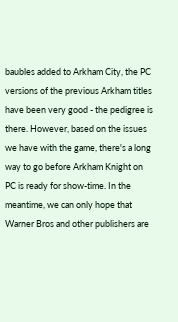baubles added to Arkham City, the PC versions of the previous Arkham titles have been very good - the pedigree is there. However, based on the issues we have with the game, there's a long way to go before Arkham Knight on PC is ready for show-time. In the meantime, we can only hope that Warner Bros and other publishers are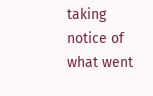taking notice of what went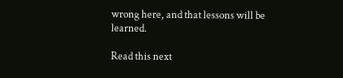wrong here, and that lessons will be learned.

Read this next